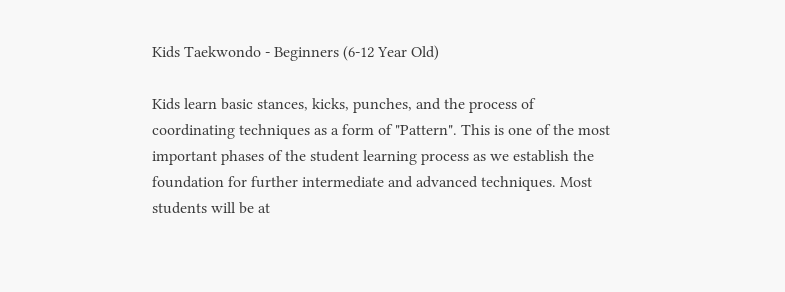Kids Taekwondo - Beginners (6-12 Year Old)

Kids learn basic stances, kicks, punches, and the process of coordinating techniques as a form of "Pattern". This is one of the most important phases of the student learning process as we establish the foundation for further intermediate and advanced techniques. Most students will be at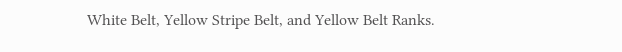White Belt, Yellow Stripe Belt, and Yellow Belt Ranks.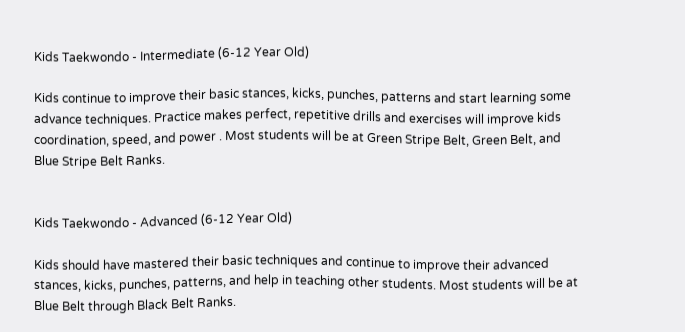Kids Taekwondo - Intermediate (6-12 Year Old)

Kids continue to improve their basic stances, kicks, punches, patterns and start learning some advance techniques. Practice makes perfect, repetitive drills and exercises will improve kids coordination, speed, and power . Most students will be at Green Stripe Belt, Green Belt, and Blue Stripe Belt Ranks.


Kids Taekwondo - Advanced (6-12 Year Old)

Kids should have mastered their basic techniques and continue to improve their advanced stances, kicks, punches, patterns, and help in teaching other students. Most students will be at Blue Belt through Black Belt Ranks.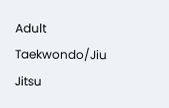Adult Taekwondo/Jiu Jitsu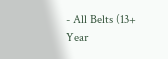- All Belts (13+ Year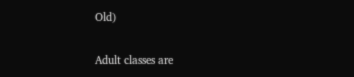Old)

Adult classes are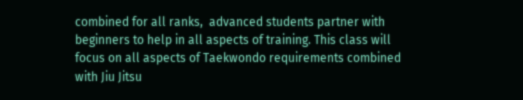combined for all ranks,  advanced students partner with beginners to help in all aspects of training. This class will focus on all aspects of Taekwondo requirements combined with Jiu Jitsu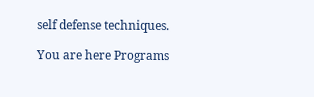self defense techniques.

You are here Programs